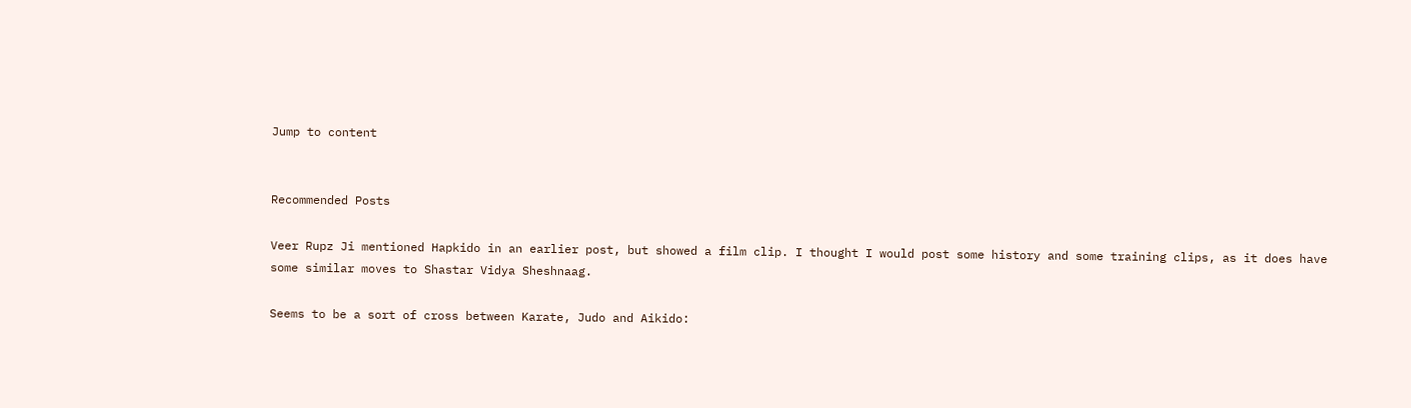Jump to content


Recommended Posts

Veer Rupz Ji mentioned Hapkido in an earlier post, but showed a film clip. I thought I would post some history and some training clips, as it does have some similar moves to Shastar Vidya Sheshnaag.

Seems to be a sort of cross between Karate, Judo and Aikido: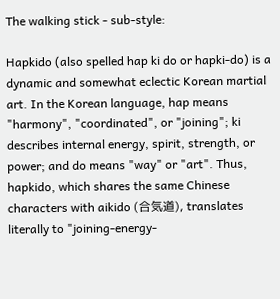The walking stick - sub-style:

Hapkido (also spelled hap ki do or hapki-do) is a dynamic and somewhat eclectic Korean martial art. In the Korean language, hap means "harmony", "coordinated", or "joining"; ki describes internal energy, spirit, strength, or power; and do means "way" or "art". Thus, hapkido, which shares the same Chinese characters with aikido (合気道), translates literally to "joining-energy-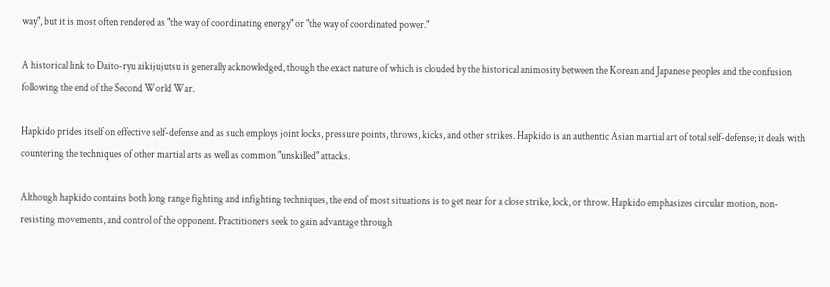way", but it is most often rendered as "the way of coordinating energy" or "the way of coordinated power."

A historical link to Daito-ryu aikijujutsu is generally acknowledged, though the exact nature of which is clouded by the historical animosity between the Korean and Japanese peoples and the confusion following the end of the Second World War.

Hapkido prides itself on effective self-defense and as such employs joint locks, pressure points, throws, kicks, and other strikes. Hapkido is an authentic Asian martial art of total self-defense; it deals with countering the techniques of other martial arts as well as common "unskilled" attacks.

Although hapkido contains both long range fighting and infighting techniques, the end of most situations is to get near for a close strike, lock, or throw. Hapkido emphasizes circular motion, non-resisting movements, and control of the opponent. Practitioners seek to gain advantage through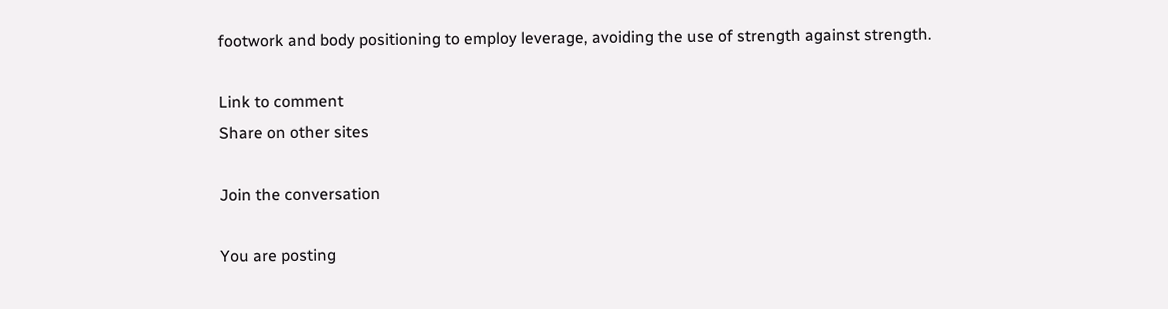footwork and body positioning to employ leverage, avoiding the use of strength against strength.

Link to comment
Share on other sites

Join the conversation

You are posting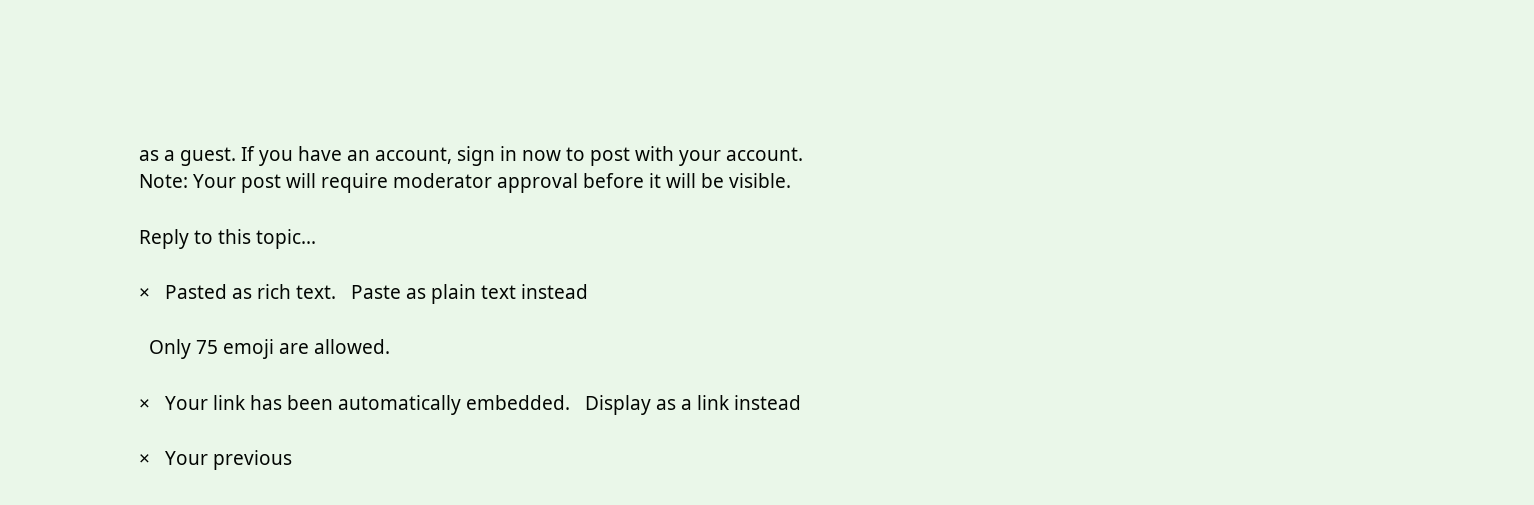as a guest. If you have an account, sign in now to post with your account.
Note: Your post will require moderator approval before it will be visible.

Reply to this topic...

×   Pasted as rich text.   Paste as plain text instead

  Only 75 emoji are allowed.

×   Your link has been automatically embedded.   Display as a link instead

×   Your previous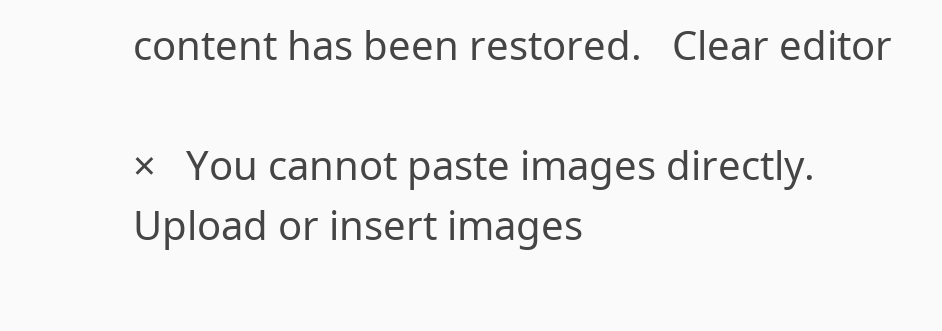content has been restored.   Clear editor

×   You cannot paste images directly. Upload or insert images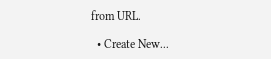from URL.

  • Create New...